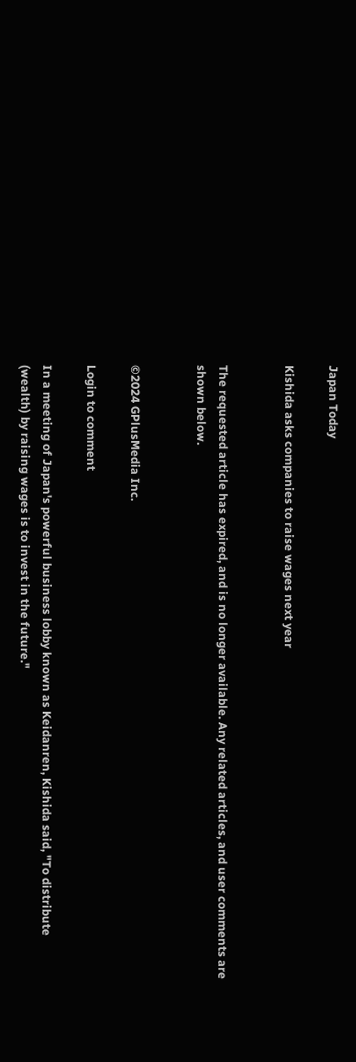Japan Today

Kishida asks companies to raise wages next year


The requested article has expired, and is no longer available. Any related articles, and user comments are shown below.


©2024 GPlusMedia Inc.

Login to comment

In a meeting of Japan's powerful business lobby known as Keidanren, Kishida said, "To distribute (wealth) by raising wages is to invest in the future."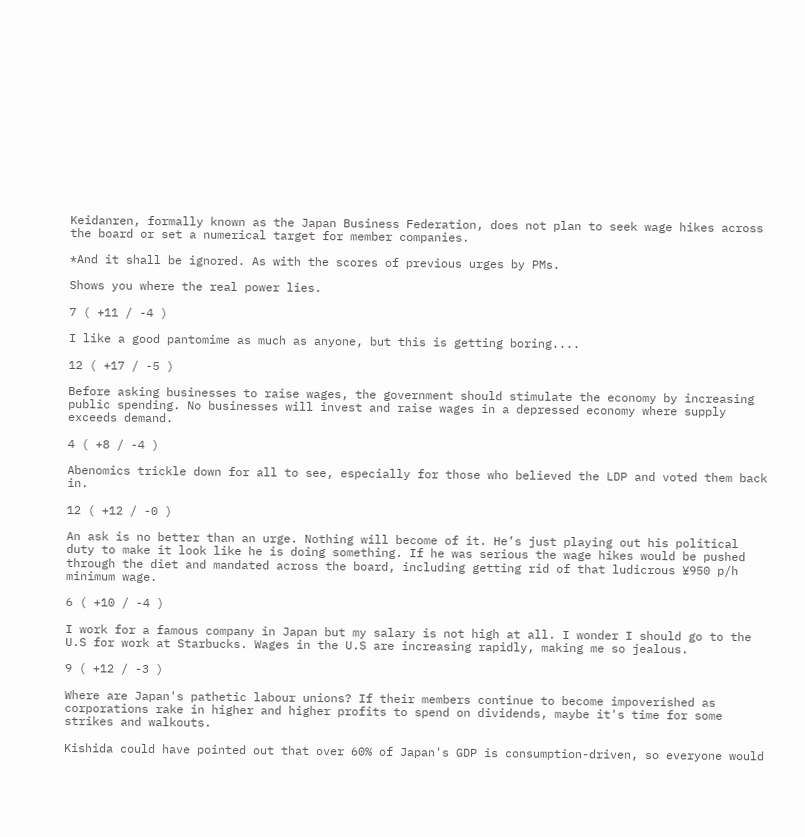Keidanren, formally known as the Japan Business Federation, does not plan to seek wage hikes across the board or set a numerical target for member companies.

*And it shall be ignored. As with the scores of previous urges by PMs.

Shows you where the real power lies.

7 ( +11 / -4 )

I like a good pantomime as much as anyone, but this is getting boring....

12 ( +17 / -5 )

Before asking businesses to raise wages, the government should stimulate the economy by increasing public spending. No businesses will invest and raise wages in a depressed economy where supply exceeds demand.

4 ( +8 / -4 )

Abenomics trickle down for all to see, especially for those who believed the LDP and voted them back in.

12 ( +12 / -0 )

An ask is no better than an urge. Nothing will become of it. He’s just playing out his political duty to make it look like he is doing something. If he was serious the wage hikes would be pushed through the diet and mandated across the board, including getting rid of that ludicrous ¥950 p/h minimum wage.

6 ( +10 / -4 )

I work for a famous company in Japan but my salary is not high at all. I wonder I should go to the U.S for work at Starbucks. Wages in the U.S are increasing rapidly, making me so jealous.

9 ( +12 / -3 )

Where are Japan's pathetic labour unions? If their members continue to become impoverished as corporations rake in higher and higher profits to spend on dividends, maybe it's time for some strikes and walkouts.

Kishida could have pointed out that over 60% of Japan's GDP is consumption-driven, so everyone would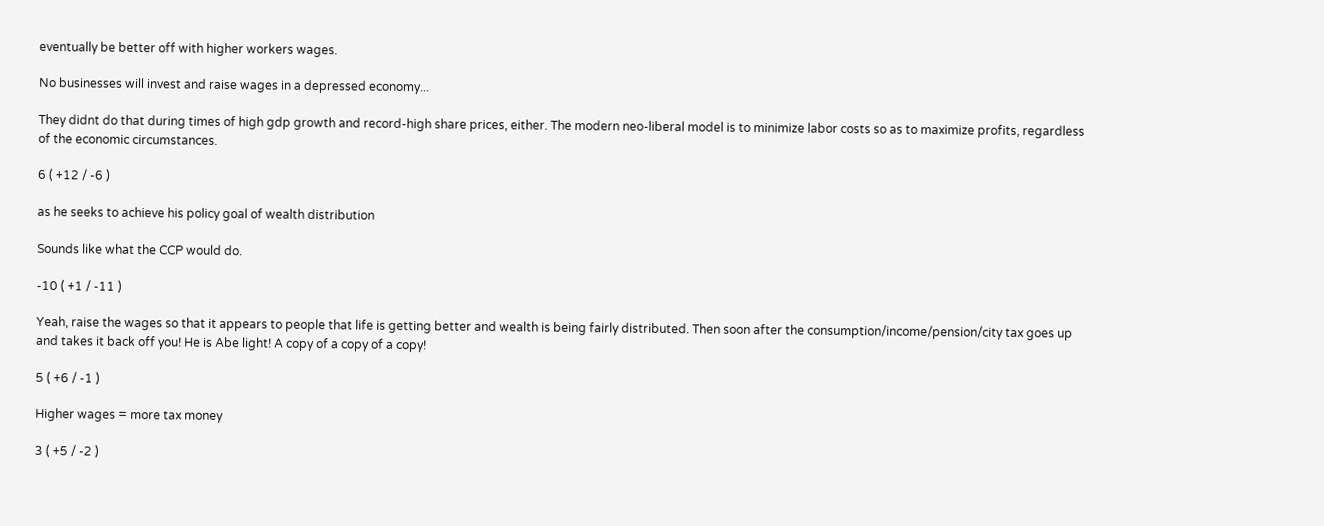eventually be better off with higher workers wages.

No businesses will invest and raise wages in a depressed economy...

They didnt do that during times of high gdp growth and record-high share prices, either. The modern neo-liberal model is to minimize labor costs so as to maximize profits, regardless of the economic circumstances.

6 ( +12 / -6 )

as he seeks to achieve his policy goal of wealth distribution

Sounds like what the CCP would do.

-10 ( +1 / -11 )

Yeah, raise the wages so that it appears to people that life is getting better and wealth is being fairly distributed. Then soon after the consumption/income/pension/city tax goes up and takes it back off you! He is Abe light! A copy of a copy of a copy!

5 ( +6 / -1 )

Higher wages = more tax money

3 ( +5 / -2 )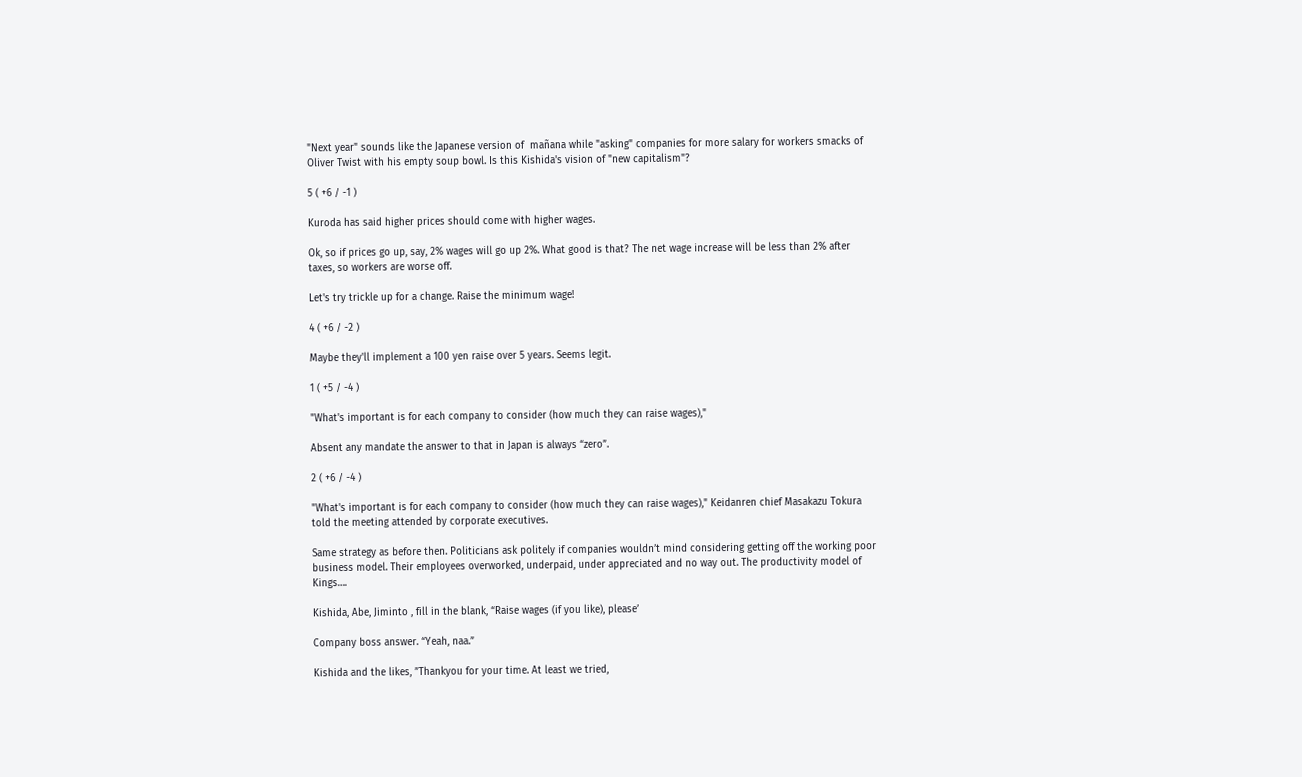"Next year" sounds like the Japanese version of  mañana while "asking" companies for more salary for workers smacks of Oliver Twist with his empty soup bowl. Is this Kishida's vision of "new capitalism"?

5 ( +6 / -1 )

Kuroda has said higher prices should come with higher wages.

Ok, so if prices go up, say, 2% wages will go up 2%. What good is that? The net wage increase will be less than 2% after taxes, so workers are worse off.

Let's try trickle up for a change. Raise the minimum wage!

4 ( +6 / -2 )

Maybe they'll implement a 100 yen raise over 5 years. Seems legit.

1 ( +5 / -4 )

"What's important is for each company to consider (how much they can raise wages),"

Absent any mandate the answer to that in Japan is always “zero”.

2 ( +6 / -4 )

"What's important is for each company to consider (how much they can raise wages)," Keidanren chief Masakazu Tokura told the meeting attended by corporate executives.

Same strategy as before then. Politicians ask politely if companies wouldn’t mind considering getting off the working poor business model. Their employees overworked, underpaid, under appreciated and no way out. The productivity model of Kings….

Kishida, Abe, Jiminto , fill in the blank, “Raise wages (if you like), please’

Company boss answer. “Yeah, naa.”

Kishida and the likes, ”Thankyou for your time. At least we tried,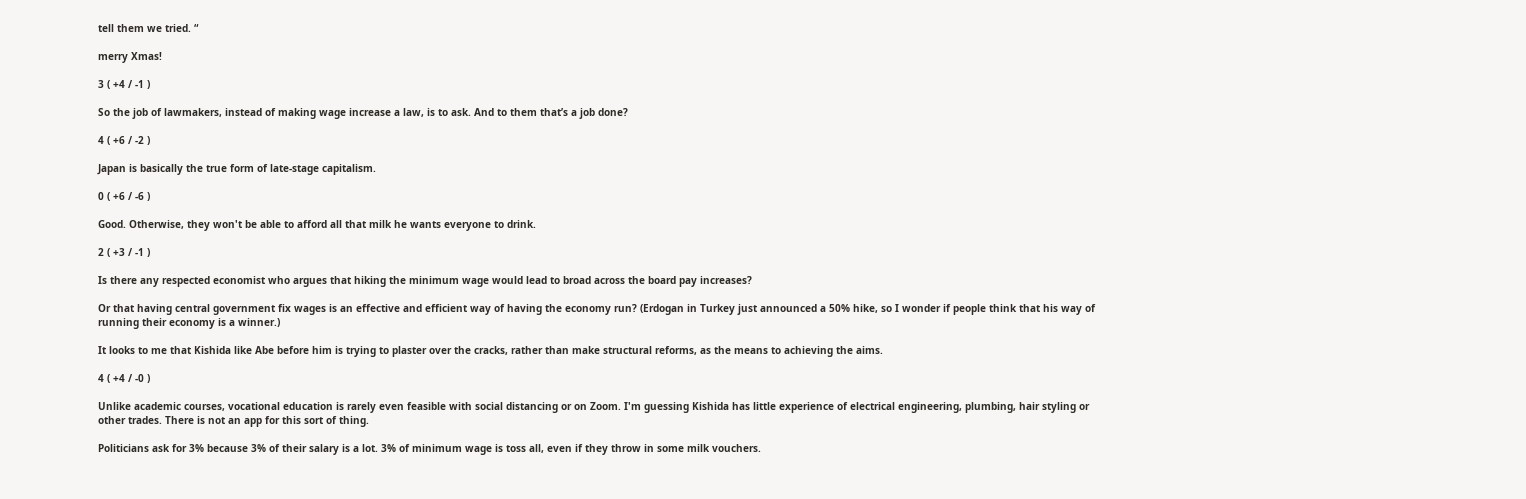tell them we tried. “

merry Xmas!

3 ( +4 / -1 )

So the job of lawmakers, instead of making wage increase a law, is to ask. And to them that’s a job done?

4 ( +6 / -2 )

Japan is basically the true form of late-stage capitalism.

0 ( +6 / -6 )

Good. Otherwise, they won't be able to afford all that milk he wants everyone to drink.

2 ( +3 / -1 )

Is there any respected economist who argues that hiking the minimum wage would lead to broad across the board pay increases?

Or that having central government fix wages is an effective and efficient way of having the economy run? (Erdogan in Turkey just announced a 50% hike, so I wonder if people think that his way of running their economy is a winner.)

It looks to me that Kishida like Abe before him is trying to plaster over the cracks, rather than make structural reforms, as the means to achieving the aims.

4 ( +4 / -0 )

Unlike academic courses, vocational education is rarely even feasible with social distancing or on Zoom. I'm guessing Kishida has little experience of electrical engineering, plumbing, hair styling or other trades. There is not an app for this sort of thing.

Politicians ask for 3% because 3% of their salary is a lot. 3% of minimum wage is toss all, even if they throw in some milk vouchers.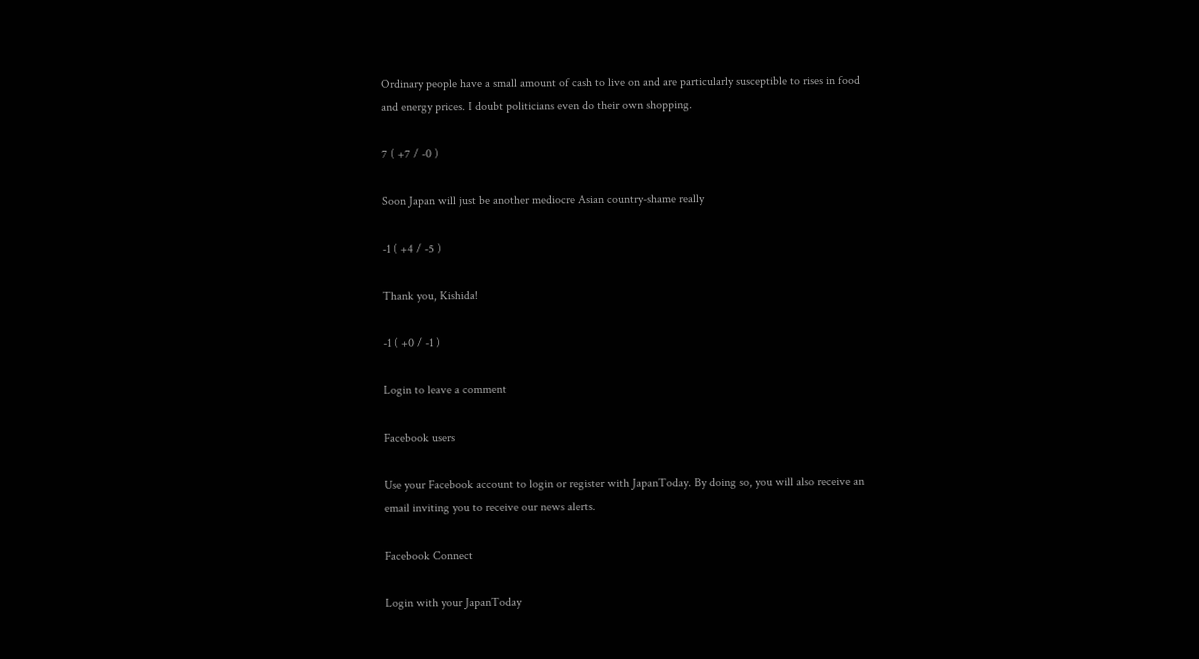Ordinary people have a small amount of cash to live on and are particularly susceptible to rises in food and energy prices. I doubt politicians even do their own shopping.

7 ( +7 / -0 )

Soon Japan will just be another mediocre Asian country-shame really

-1 ( +4 / -5 )

Thank you, Kishida!

-1 ( +0 / -1 )

Login to leave a comment

Facebook users

Use your Facebook account to login or register with JapanToday. By doing so, you will also receive an email inviting you to receive our news alerts.

Facebook Connect

Login with your JapanToday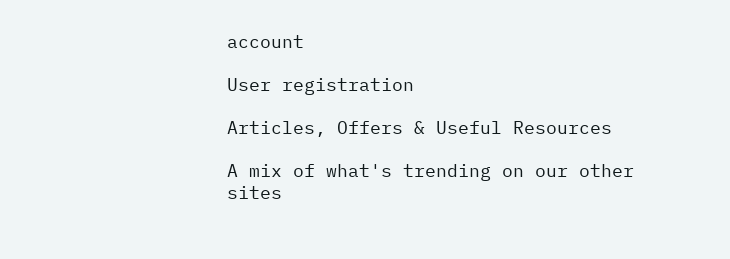account

User registration

Articles, Offers & Useful Resources

A mix of what's trending on our other sites